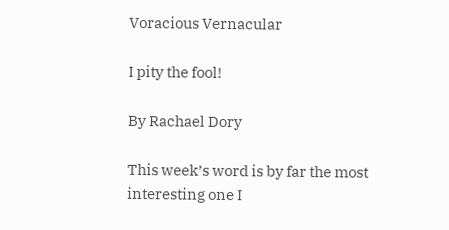Voracious Vernacular

I pity the fool!

By Rachael Dory

This week’s word is by far the most interesting one I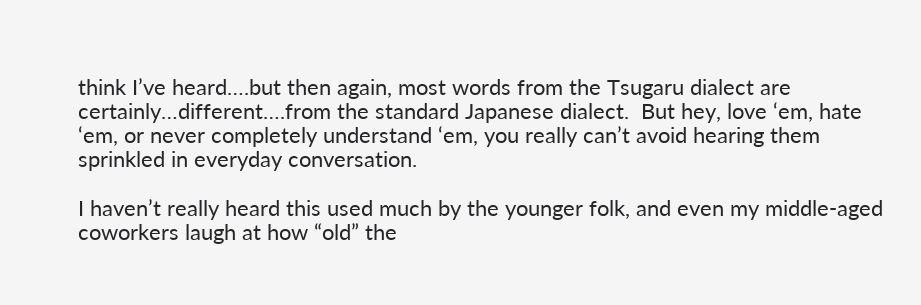think I’ve heard….but then again, most words from the Tsugaru dialect are certainly…different….from the standard Japanese dialect.  But hey, love ‘em, hate ‘em, or never completely understand ‘em, you really can’t avoid hearing them sprinkled in everyday conversation.

I haven’t really heard this used much by the younger folk, and even my middle-aged coworkers laugh at how “old” the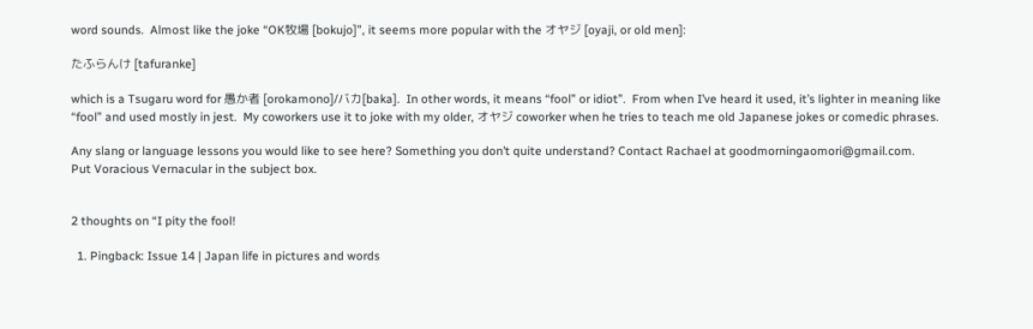word sounds.  Almost like the joke “OK牧場 [bokujo]”, it seems more popular with the オヤジ [oyaji, or old men]:

たふらんけ [tafuranke]

which is a Tsugaru word for 愚か者 [orokamono]/バカ[baka].  In other words, it means “fool” or idiot”.  From when I’ve heard it used, it’s lighter in meaning like “fool” and used mostly in jest.  My coworkers use it to joke with my older, オヤジ coworker when he tries to teach me old Japanese jokes or comedic phrases.

Any slang or language lessons you would like to see here? Something you don’t quite understand? Contact Rachael at goodmorningaomori@gmail.com.
Put Voracious Vernacular in the subject box.


2 thoughts on “I pity the fool!

  1. Pingback: Issue 14 | Japan life in pictures and words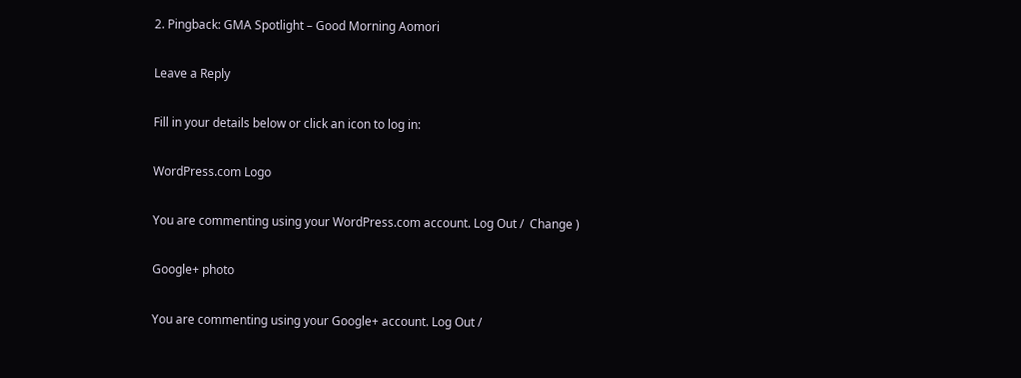2. Pingback: GMA Spotlight – Good Morning Aomori

Leave a Reply

Fill in your details below or click an icon to log in:

WordPress.com Logo

You are commenting using your WordPress.com account. Log Out /  Change )

Google+ photo

You are commenting using your Google+ account. Log Out /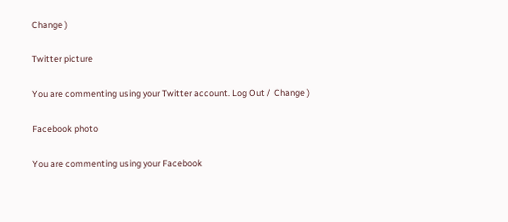Change )

Twitter picture

You are commenting using your Twitter account. Log Out /  Change )

Facebook photo

You are commenting using your Facebook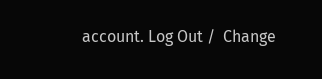account. Log Out /  Change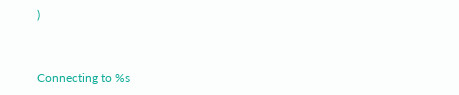)


Connecting to %s